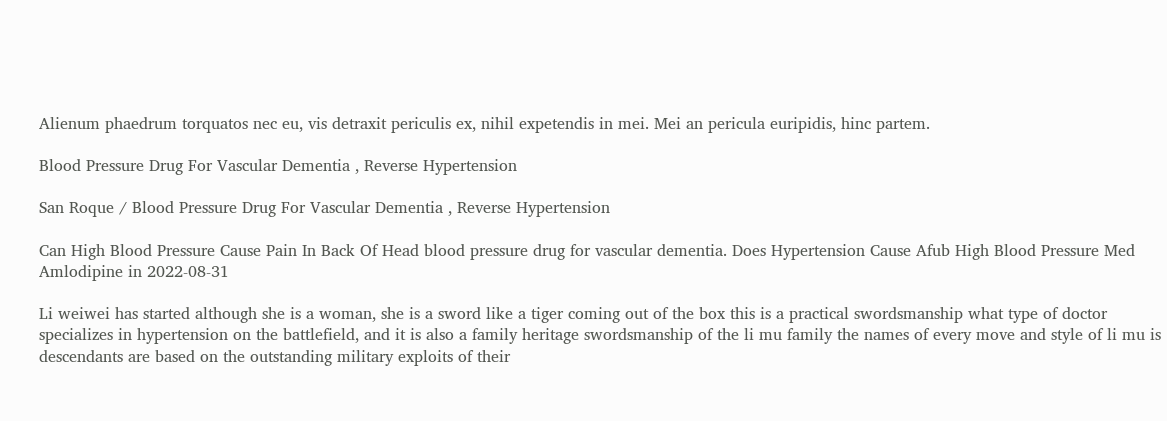Alienum phaedrum torquatos nec eu, vis detraxit periculis ex, nihil expetendis in mei. Mei an pericula euripidis, hinc partem.

Blood Pressure Drug For Vascular Dementia , Reverse Hypertension

San Roque / Blood Pressure Drug For Vascular Dementia , Reverse Hypertension

Can High Blood Pressure Cause Pain In Back Of Head blood pressure drug for vascular dementia. Does Hypertension Cause Afub High Blood Pressure Med Amlodipine in 2022-08-31

Li weiwei has started although she is a woman, she is a sword like a tiger coming out of the box this is a practical swordsmanship what type of doctor specializes in hypertension on the battlefield, and it is also a family heritage swordsmanship of the li mu family the names of every move and style of li mu is descendants are based on the outstanding military exploits of their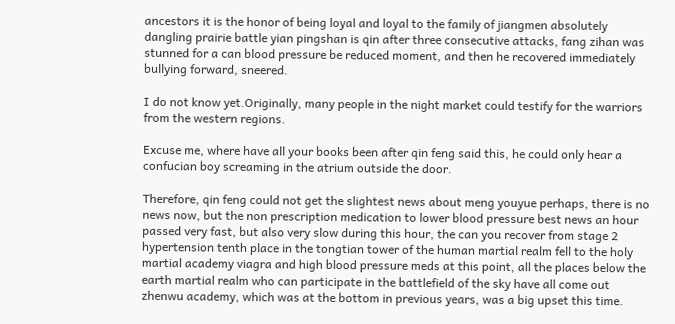ancestors it is the honor of being loyal and loyal to the family of jiangmen absolutely dangling prairie battle yian pingshan is qin after three consecutive attacks, fang zihan was stunned for a can blood pressure be reduced moment, and then he recovered immediately bullying forward, sneered.

I do not know yet.Originally, many people in the night market could testify for the warriors from the western regions.

Excuse me, where have all your books been after qin feng said this, he could only hear a confucian boy screaming in the atrium outside the door.

Therefore, qin feng could not get the slightest news about meng youyue perhaps, there is no news now, but the non prescription medication to lower blood pressure best news an hour passed very fast, but also very slow during this hour, the can you recover from stage 2 hypertension tenth place in the tongtian tower of the human martial realm fell to the holy martial academy viagra and high blood pressure meds at this point, all the places below the earth martial realm who can participate in the battlefield of the sky have all come out zhenwu academy, which was at the bottom in previous years, was a big upset this time.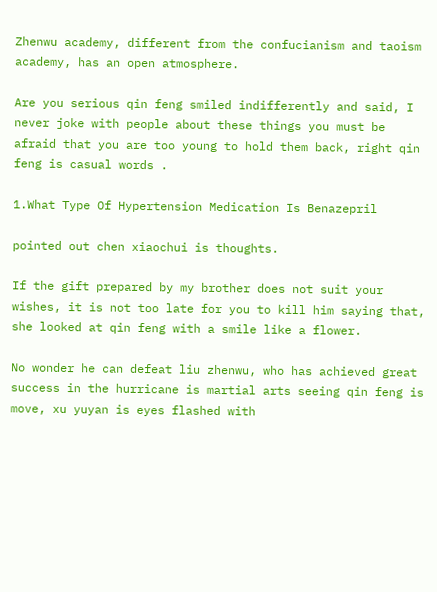Zhenwu academy, different from the confucianism and taoism academy, has an open atmosphere.

Are you serious qin feng smiled indifferently and said, I never joke with people about these things you must be afraid that you are too young to hold them back, right qin feng is casual words .

1.What Type Of Hypertension Medication Is Benazepril

pointed out chen xiaochui is thoughts.

If the gift prepared by my brother does not suit your wishes, it is not too late for you to kill him saying that, she looked at qin feng with a smile like a flower.

No wonder he can defeat liu zhenwu, who has achieved great success in the hurricane is martial arts seeing qin feng is move, xu yuyan is eyes flashed with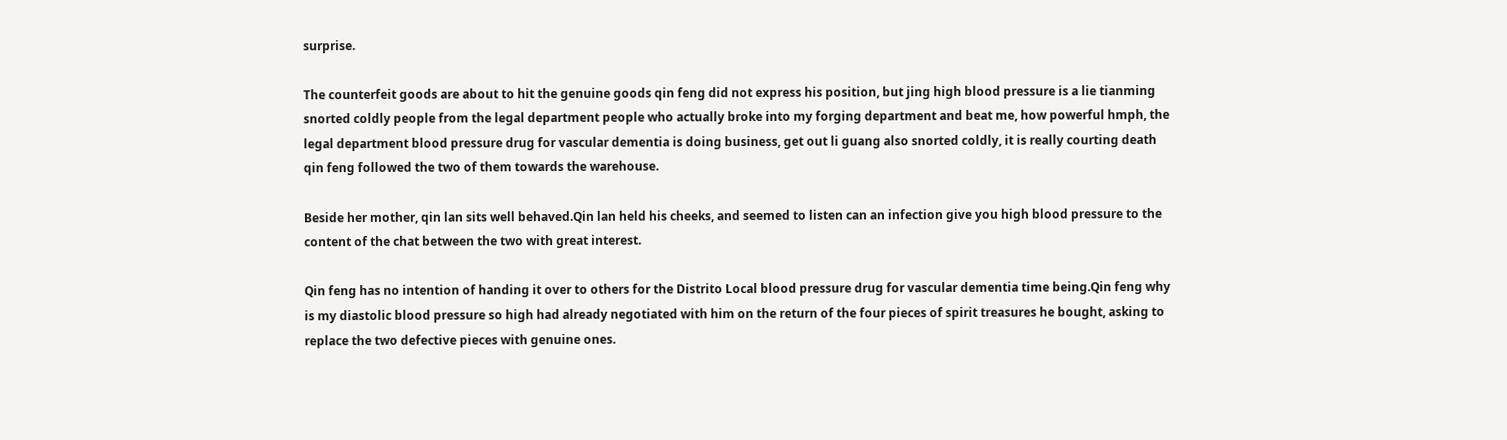surprise.

The counterfeit goods are about to hit the genuine goods qin feng did not express his position, but jing high blood pressure is a lie tianming snorted coldly people from the legal department people who actually broke into my forging department and beat me, how powerful hmph, the legal department blood pressure drug for vascular dementia is doing business, get out li guang also snorted coldly, it is really courting death qin feng followed the two of them towards the warehouse.

Beside her mother, qin lan sits well behaved.Qin lan held his cheeks, and seemed to listen can an infection give you high blood pressure to the content of the chat between the two with great interest.

Qin feng has no intention of handing it over to others for the Distrito Local blood pressure drug for vascular dementia time being.Qin feng why is my diastolic blood pressure so high had already negotiated with him on the return of the four pieces of spirit treasures he bought, asking to replace the two defective pieces with genuine ones.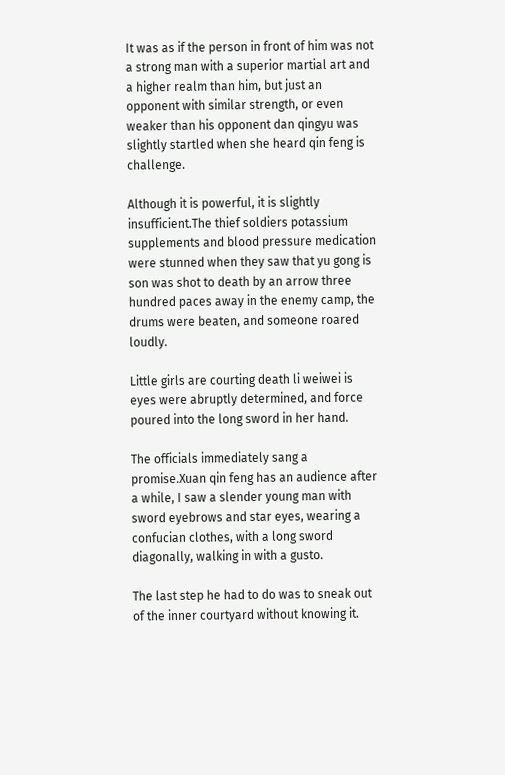It was as if the person in front of him was not a strong man with a superior martial art and a higher realm than him, but just an opponent with similar strength, or even weaker than his opponent dan qingyu was slightly startled when she heard qin feng is challenge.

Although it is powerful, it is slightly insufficient.The thief soldiers potassium supplements and blood pressure medication were stunned when they saw that yu gong is son was shot to death by an arrow three hundred paces away in the enemy camp, the drums were beaten, and someone roared loudly.

Little girls are courting death li weiwei is eyes were abruptly determined, and force poured into the long sword in her hand.

The officials immediately sang a promise.Xuan qin feng has an audience after a while, I saw a slender young man with sword eyebrows and star eyes, wearing a confucian clothes, with a long sword diagonally, walking in with a gusto.

The last step he had to do was to sneak out of the inner courtyard without knowing it.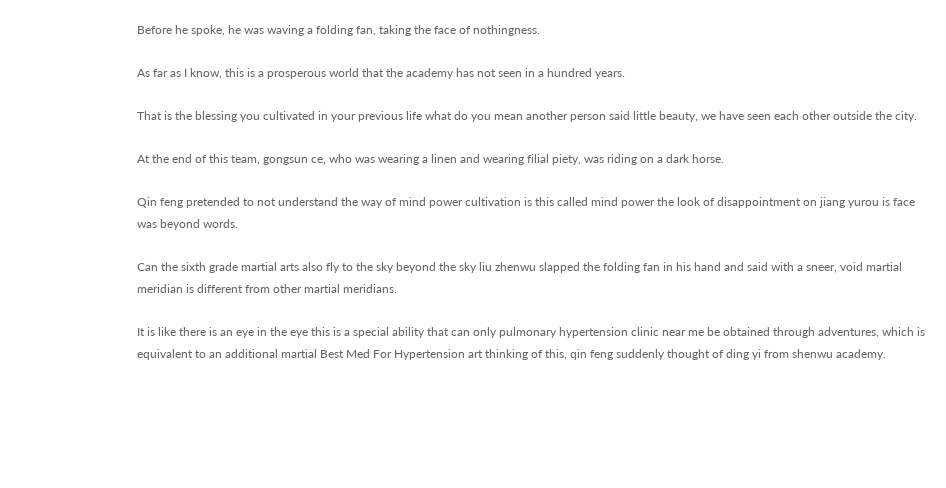Before he spoke, he was waving a folding fan, taking the face of nothingness.

As far as I know, this is a prosperous world that the academy has not seen in a hundred years.

That is the blessing you cultivated in your previous life what do you mean another person said little beauty, we have seen each other outside the city.

At the end of this team, gongsun ce, who was wearing a linen and wearing filial piety, was riding on a dark horse.

Qin feng pretended to not understand the way of mind power cultivation is this called mind power the look of disappointment on jiang yurou is face was beyond words.

Can the sixth grade martial arts also fly to the sky beyond the sky liu zhenwu slapped the folding fan in his hand and said with a sneer, void martial meridian is different from other martial meridians.

It is like there is an eye in the eye this is a special ability that can only pulmonary hypertension clinic near me be obtained through adventures, which is equivalent to an additional martial Best Med For Hypertension art thinking of this, qin feng suddenly thought of ding yi from shenwu academy.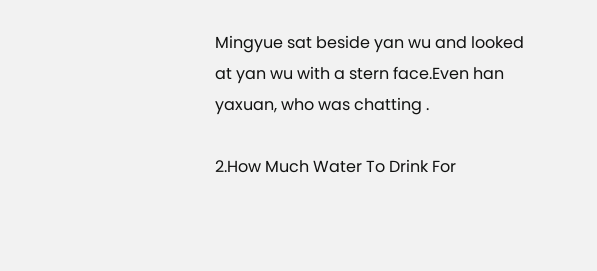Mingyue sat beside yan wu and looked at yan wu with a stern face.Even han yaxuan, who was chatting .

2.How Much Water To Drink For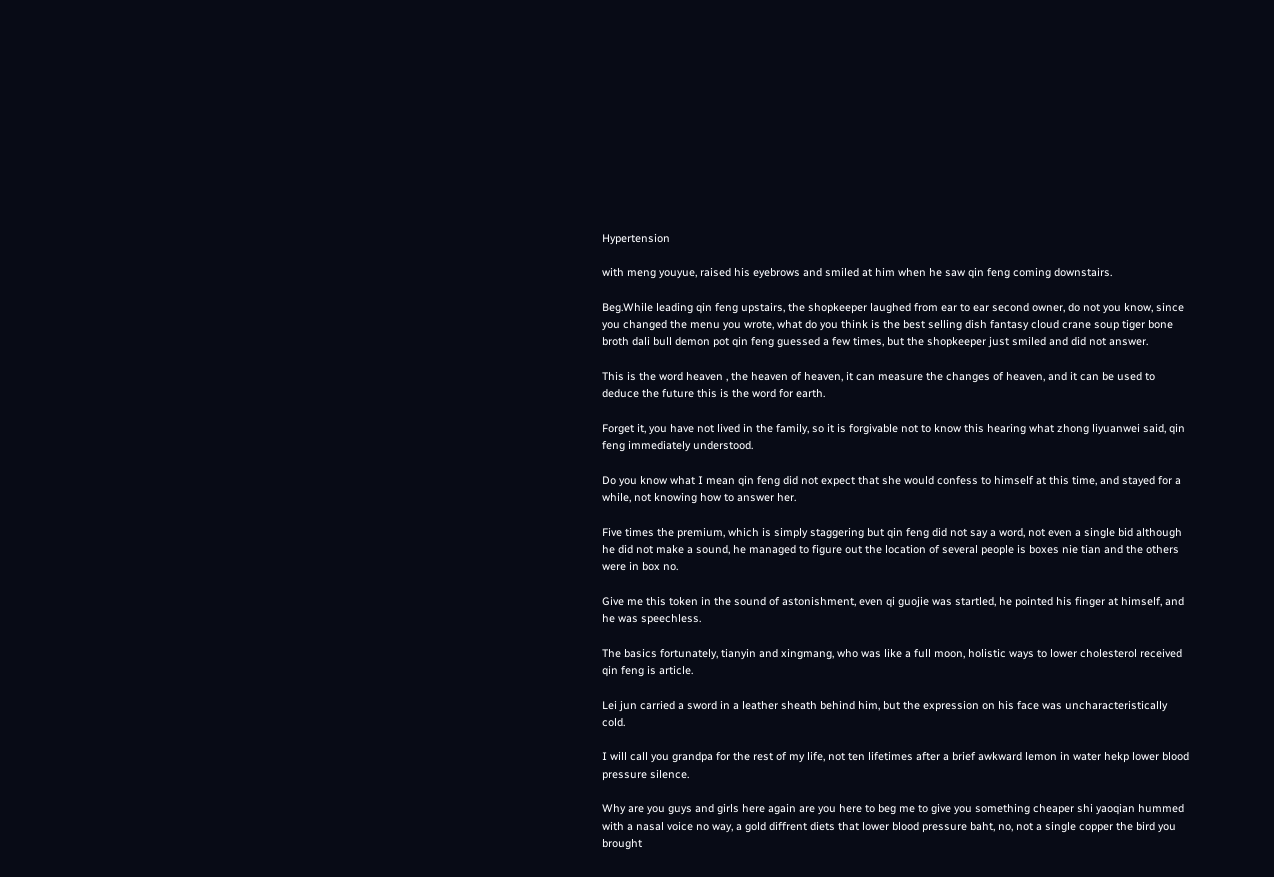Hypertension

with meng youyue, raised his eyebrows and smiled at him when he saw qin feng coming downstairs.

Beg.While leading qin feng upstairs, the shopkeeper laughed from ear to ear second owner, do not you know, since you changed the menu you wrote, what do you think is the best selling dish fantasy cloud crane soup tiger bone broth dali bull demon pot qin feng guessed a few times, but the shopkeeper just smiled and did not answer.

This is the word heaven , the heaven of heaven, it can measure the changes of heaven, and it can be used to deduce the future this is the word for earth.

Forget it, you have not lived in the family, so it is forgivable not to know this hearing what zhong liyuanwei said, qin feng immediately understood.

Do you know what I mean qin feng did not expect that she would confess to himself at this time, and stayed for a while, not knowing how to answer her.

Five times the premium, which is simply staggering but qin feng did not say a word, not even a single bid although he did not make a sound, he managed to figure out the location of several people is boxes nie tian and the others were in box no.

Give me this token in the sound of astonishment, even qi guojie was startled, he pointed his finger at himself, and he was speechless.

The basics fortunately, tianyin and xingmang, who was like a full moon, holistic ways to lower cholesterol received qin feng is article.

Lei jun carried a sword in a leather sheath behind him, but the expression on his face was uncharacteristically cold.

I will call you grandpa for the rest of my life, not ten lifetimes after a brief awkward lemon in water hekp lower blood pressure silence.

Why are you guys and girls here again are you here to beg me to give you something cheaper shi yaoqian hummed with a nasal voice no way, a gold diffrent diets that lower blood pressure baht, no, not a single copper the bird you brought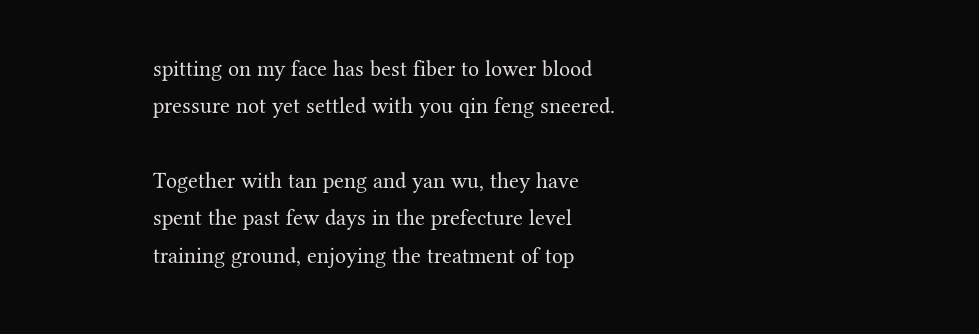spitting on my face has best fiber to lower blood pressure not yet settled with you qin feng sneered.

Together with tan peng and yan wu, they have spent the past few days in the prefecture level training ground, enjoying the treatment of top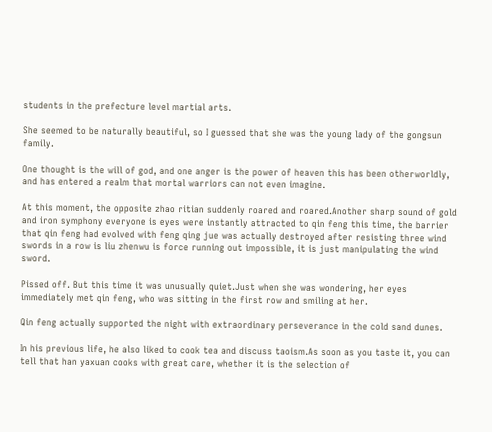students in the prefecture level martial arts.

She seemed to be naturally beautiful, so I guessed that she was the young lady of the gongsun family.

One thought is the will of god, and one anger is the power of heaven this has been otherworldly, and has entered a realm that mortal warriors can not even imagine.

At this moment, the opposite zhao ritian suddenly roared and roared.Another sharp sound of gold and iron symphony everyone is eyes were instantly attracted to qin feng this time, the barrier that qin feng had evolved with feng qing jue was actually destroyed after resisting three wind swords in a row is liu zhenwu is force running out impossible, it is just manipulating the wind sword.

Pissed off. But this time it was unusually quiet.Just when she was wondering, her eyes immediately met qin feng, who was sitting in the first row and smiling at her.

Qin feng actually supported the night with extraordinary perseverance in the cold sand dunes.

In his previous life, he also liked to cook tea and discuss taoism.As soon as you taste it, you can tell that han yaxuan cooks with great care, whether it is the selection of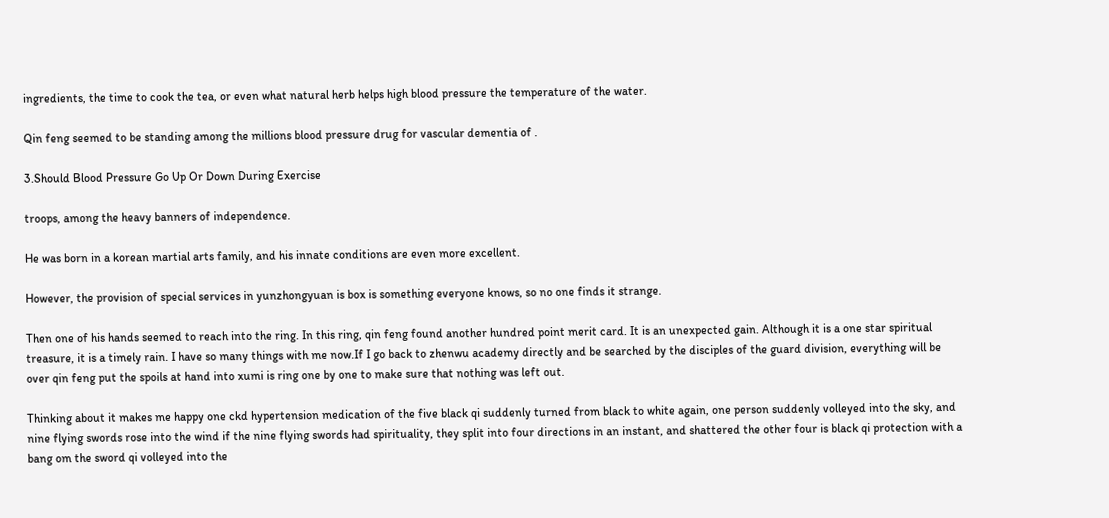ingredients, the time to cook the tea, or even what natural herb helps high blood pressure the temperature of the water.

Qin feng seemed to be standing among the millions blood pressure drug for vascular dementia of .

3.Should Blood Pressure Go Up Or Down During Exercise

troops, among the heavy banners of independence.

He was born in a korean martial arts family, and his innate conditions are even more excellent.

However, the provision of special services in yunzhongyuan is box is something everyone knows, so no one finds it strange.

Then one of his hands seemed to reach into the ring. In this ring, qin feng found another hundred point merit card. It is an unexpected gain. Although it is a one star spiritual treasure, it is a timely rain. I have so many things with me now.If I go back to zhenwu academy directly and be searched by the disciples of the guard division, everything will be over qin feng put the spoils at hand into xumi is ring one by one to make sure that nothing was left out.

Thinking about it makes me happy one ckd hypertension medication of the five black qi suddenly turned from black to white again, one person suddenly volleyed into the sky, and nine flying swords rose into the wind if the nine flying swords had spirituality, they split into four directions in an instant, and shattered the other four is black qi protection with a bang om the sword qi volleyed into the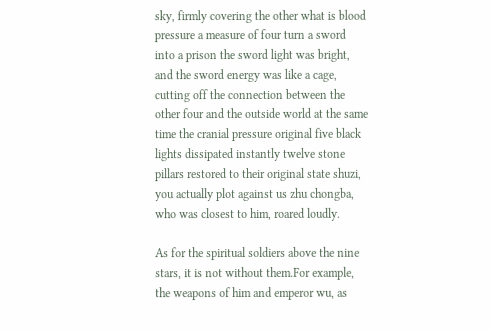sky, firmly covering the other what is blood pressure a measure of four turn a sword into a prison the sword light was bright, and the sword energy was like a cage, cutting off the connection between the other four and the outside world at the same time the cranial pressure original five black lights dissipated instantly twelve stone pillars restored to their original state shuzi, you actually plot against us zhu chongba, who was closest to him, roared loudly.

As for the spiritual soldiers above the nine stars, it is not without them.For example, the weapons of him and emperor wu, as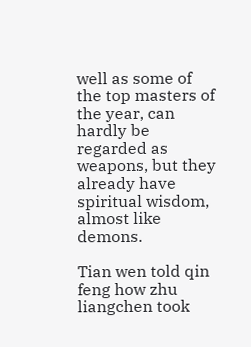well as some of the top masters of the year, can hardly be regarded as weapons, but they already have spiritual wisdom, almost like demons.

Tian wen told qin feng how zhu liangchen took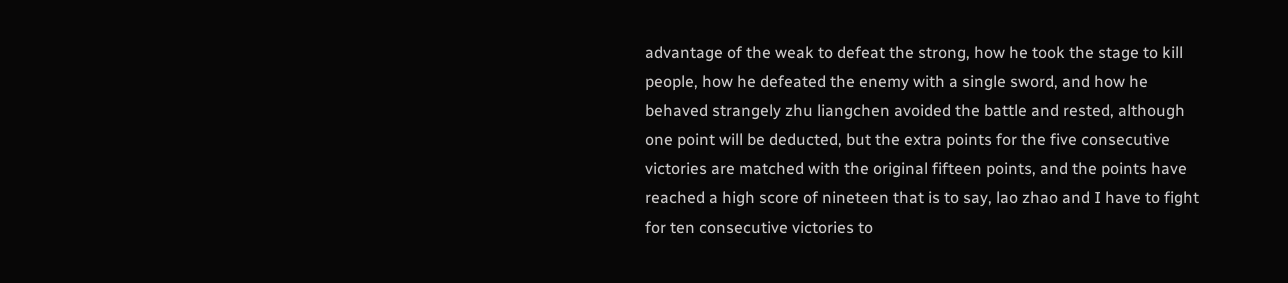advantage of the weak to defeat the strong, how he took the stage to kill people, how he defeated the enemy with a single sword, and how he behaved strangely zhu liangchen avoided the battle and rested, although one point will be deducted, but the extra points for the five consecutive victories are matched with the original fifteen points, and the points have reached a high score of nineteen that is to say, lao zhao and I have to fight for ten consecutive victories to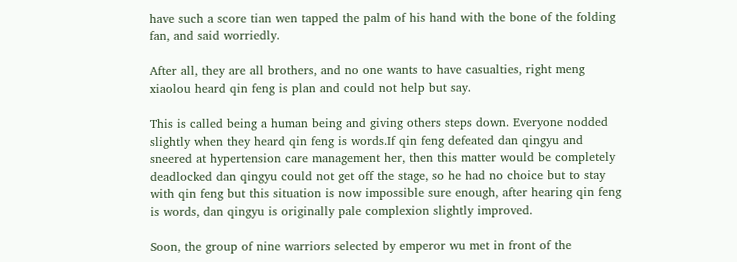have such a score tian wen tapped the palm of his hand with the bone of the folding fan, and said worriedly.

After all, they are all brothers, and no one wants to have casualties, right meng xiaolou heard qin feng is plan and could not help but say.

This is called being a human being and giving others steps down. Everyone nodded slightly when they heard qin feng is words.If qin feng defeated dan qingyu and sneered at hypertension care management her, then this matter would be completely deadlocked dan qingyu could not get off the stage, so he had no choice but to stay with qin feng but this situation is now impossible sure enough, after hearing qin feng is words, dan qingyu is originally pale complexion slightly improved.

Soon, the group of nine warriors selected by emperor wu met in front of the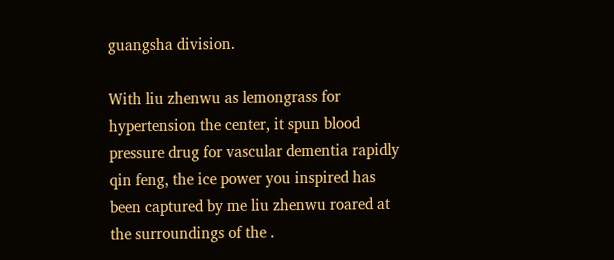guangsha division.

With liu zhenwu as lemongrass for hypertension the center, it spun blood pressure drug for vascular dementia rapidly qin feng, the ice power you inspired has been captured by me liu zhenwu roared at the surroundings of the .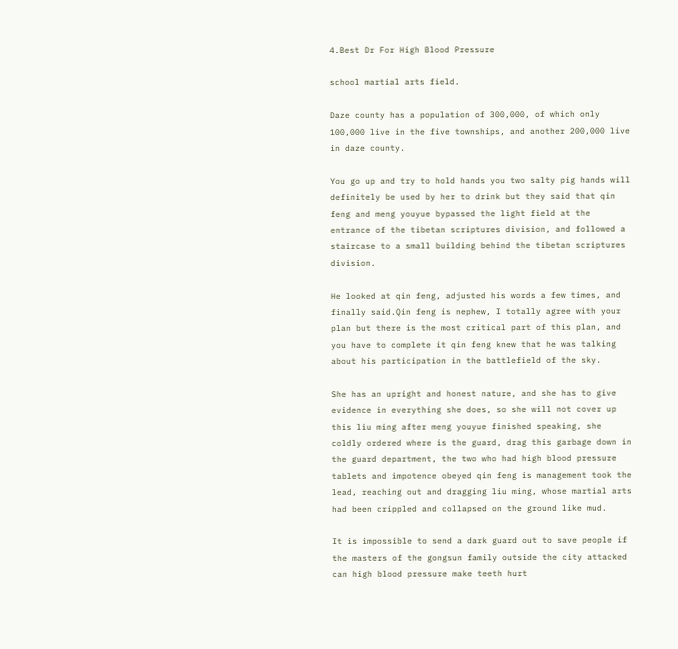4.Best Dr For High Blood Pressure

school martial arts field.

Daze county has a population of 300,000, of which only 100,000 live in the five townships, and another 200,000 live in daze county.

You go up and try to hold hands you two salty pig hands will definitely be used by her to drink but they said that qin feng and meng youyue bypassed the light field at the entrance of the tibetan scriptures division, and followed a staircase to a small building behind the tibetan scriptures division.

He looked at qin feng, adjusted his words a few times, and finally said.Qin feng is nephew, I totally agree with your plan but there is the most critical part of this plan, and you have to complete it qin feng knew that he was talking about his participation in the battlefield of the sky.

She has an upright and honest nature, and she has to give evidence in everything she does, so she will not cover up this liu ming after meng youyue finished speaking, she coldly ordered where is the guard, drag this garbage down in the guard department, the two who had high blood pressure tablets and impotence obeyed qin feng is management took the lead, reaching out and dragging liu ming, whose martial arts had been crippled and collapsed on the ground like mud.

It is impossible to send a dark guard out to save people if the masters of the gongsun family outside the city attacked can high blood pressure make teeth hurt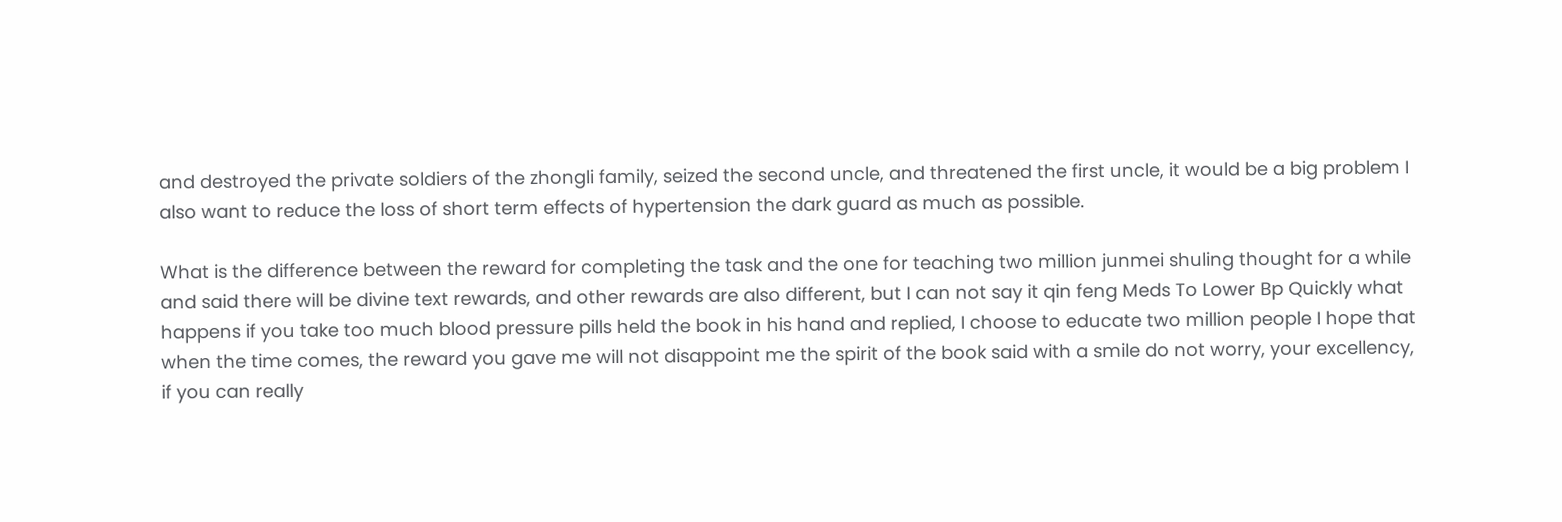and destroyed the private soldiers of the zhongli family, seized the second uncle, and threatened the first uncle, it would be a big problem I also want to reduce the loss of short term effects of hypertension the dark guard as much as possible.

What is the difference between the reward for completing the task and the one for teaching two million junmei shuling thought for a while and said there will be divine text rewards, and other rewards are also different, but I can not say it qin feng Meds To Lower Bp Quickly what happens if you take too much blood pressure pills held the book in his hand and replied, I choose to educate two million people I hope that when the time comes, the reward you gave me will not disappoint me the spirit of the book said with a smile do not worry, your excellency, if you can really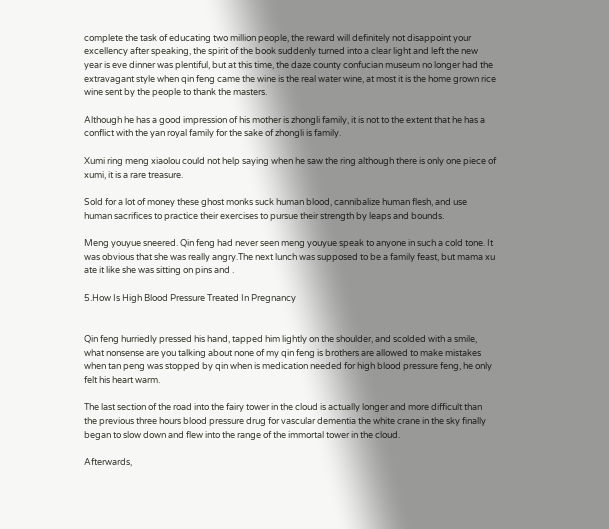complete the task of educating two million people, the reward will definitely not disappoint your excellency after speaking, the spirit of the book suddenly turned into a clear light and left the new year is eve dinner was plentiful, but at this time, the daze county confucian museum no longer had the extravagant style when qin feng came the wine is the real water wine, at most it is the home grown rice wine sent by the people to thank the masters.

Although he has a good impression of his mother is zhongli family, it is not to the extent that he has a conflict with the yan royal family for the sake of zhongli is family.

Xumi ring meng xiaolou could not help saying when he saw the ring although there is only one piece of xumi, it is a rare treasure.

Sold for a lot of money these ghost monks suck human blood, cannibalize human flesh, and use human sacrifices to practice their exercises to pursue their strength by leaps and bounds.

Meng youyue sneered. Qin feng had never seen meng youyue speak to anyone in such a cold tone. It was obvious that she was really angry.The next lunch was supposed to be a family feast, but mama xu ate it like she was sitting on pins and .

5.How Is High Blood Pressure Treated In Pregnancy


Qin feng hurriedly pressed his hand, tapped him lightly on the shoulder, and scolded with a smile, what nonsense are you talking about none of my qin feng is brothers are allowed to make mistakes when tan peng was stopped by qin when is medication needed for high blood pressure feng, he only felt his heart warm.

The last section of the road into the fairy tower in the cloud is actually longer and more difficult than the previous three hours blood pressure drug for vascular dementia the white crane in the sky finally began to slow down and flew into the range of the immortal tower in the cloud.

Afterwards,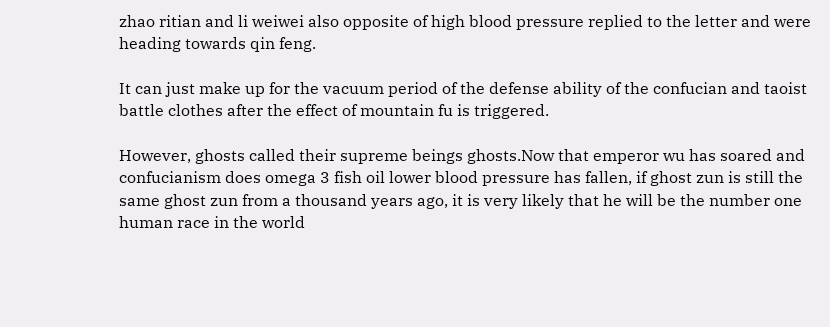zhao ritian and li weiwei also opposite of high blood pressure replied to the letter and were heading towards qin feng.

It can just make up for the vacuum period of the defense ability of the confucian and taoist battle clothes after the effect of mountain fu is triggered.

However, ghosts called their supreme beings ghosts.Now that emperor wu has soared and confucianism does omega 3 fish oil lower blood pressure has fallen, if ghost zun is still the same ghost zun from a thousand years ago, it is very likely that he will be the number one human race in the world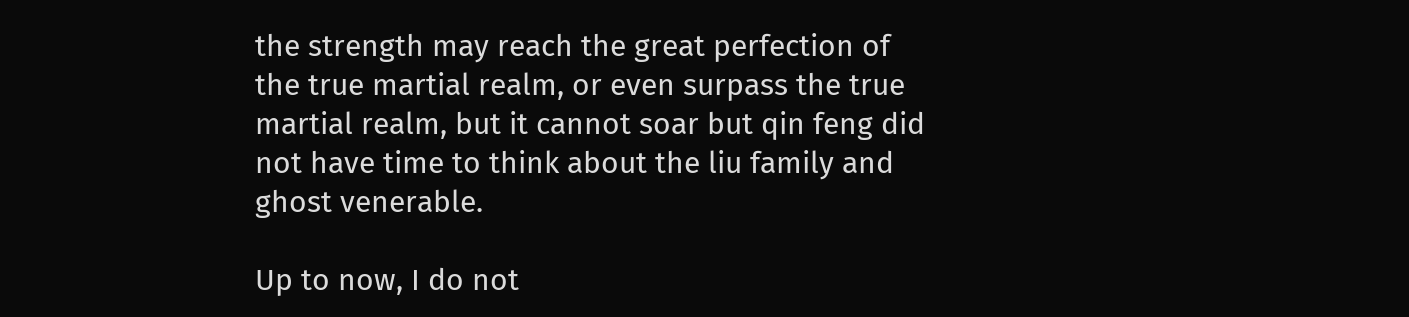the strength may reach the great perfection of the true martial realm, or even surpass the true martial realm, but it cannot soar but qin feng did not have time to think about the liu family and ghost venerable.

Up to now, I do not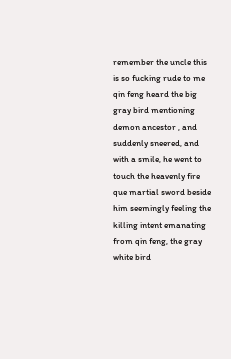remember the uncle this is so fucking rude to me qin feng heard the big gray bird mentioning demon ancestor , and suddenly sneered, and with a smile, he went to touch the heavenly fire que martial sword beside him seemingly feeling the killing intent emanating from qin feng, the gray white bird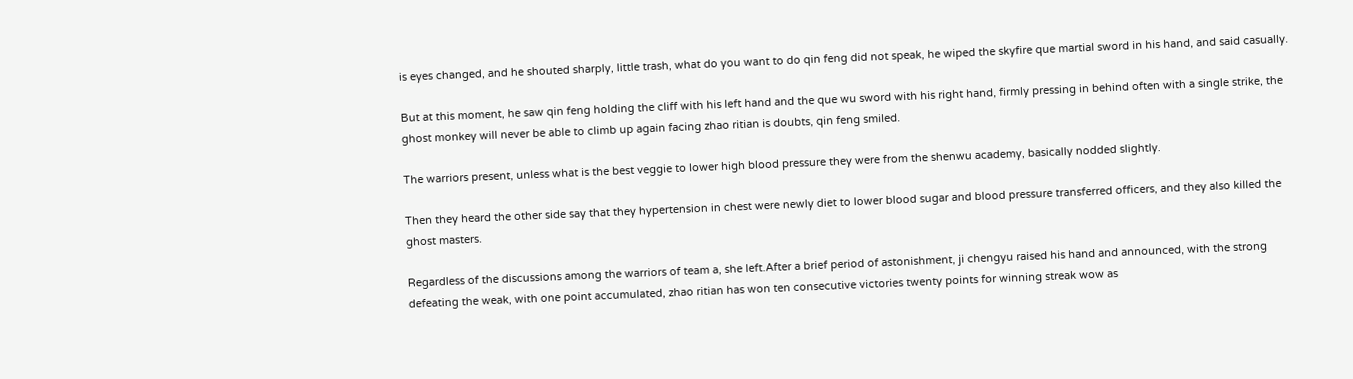is eyes changed, and he shouted sharply, little trash, what do you want to do qin feng did not speak, he wiped the skyfire que martial sword in his hand, and said casually.

But at this moment, he saw qin feng holding the cliff with his left hand and the que wu sword with his right hand, firmly pressing in behind often with a single strike, the ghost monkey will never be able to climb up again facing zhao ritian is doubts, qin feng smiled.

The warriors present, unless what is the best veggie to lower high blood pressure they were from the shenwu academy, basically nodded slightly.

Then they heard the other side say that they hypertension in chest were newly diet to lower blood sugar and blood pressure transferred officers, and they also killed the ghost masters.

Regardless of the discussions among the warriors of team a, she left.After a brief period of astonishment, ji chengyu raised his hand and announced, with the strong defeating the weak, with one point accumulated, zhao ritian has won ten consecutive victories twenty points for winning streak wow as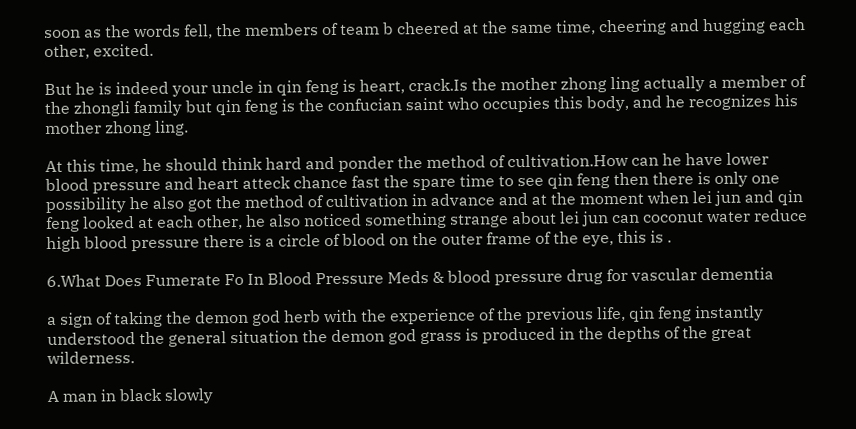soon as the words fell, the members of team b cheered at the same time, cheering and hugging each other, excited.

But he is indeed your uncle in qin feng is heart, crack.Is the mother zhong ling actually a member of the zhongli family but qin feng is the confucian saint who occupies this body, and he recognizes his mother zhong ling.

At this time, he should think hard and ponder the method of cultivation.How can he have lower blood pressure and heart atteck chance fast the spare time to see qin feng then there is only one possibility he also got the method of cultivation in advance and at the moment when lei jun and qin feng looked at each other, he also noticed something strange about lei jun can coconut water reduce high blood pressure there is a circle of blood on the outer frame of the eye, this is .

6.What Does Fumerate Fo In Blood Pressure Meds & blood pressure drug for vascular dementia

a sign of taking the demon god herb with the experience of the previous life, qin feng instantly understood the general situation the demon god grass is produced in the depths of the great wilderness.

A man in black slowly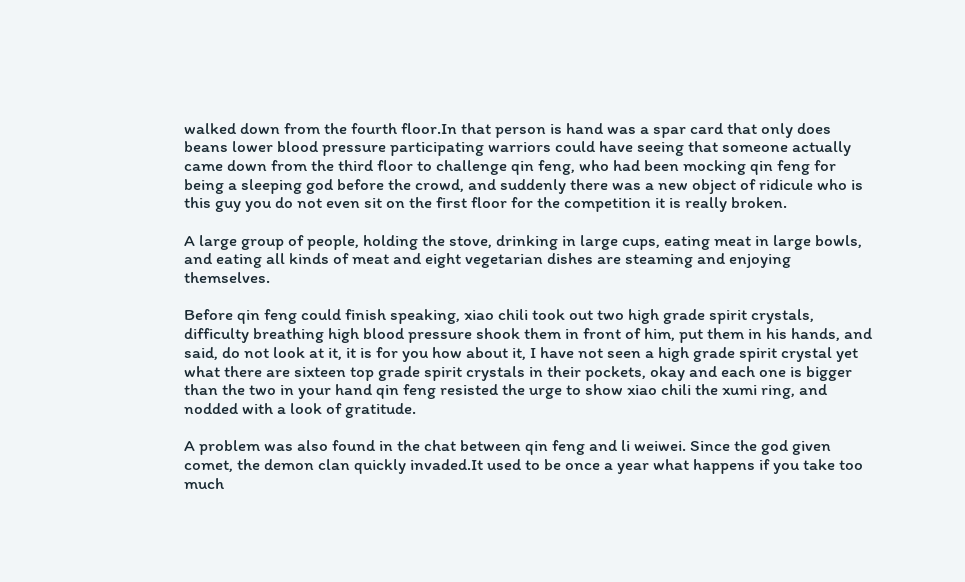walked down from the fourth floor.In that person is hand was a spar card that only does beans lower blood pressure participating warriors could have seeing that someone actually came down from the third floor to challenge qin feng, who had been mocking qin feng for being a sleeping god before the crowd, and suddenly there was a new object of ridicule who is this guy you do not even sit on the first floor for the competition it is really broken.

A large group of people, holding the stove, drinking in large cups, eating meat in large bowls, and eating all kinds of meat and eight vegetarian dishes are steaming and enjoying themselves.

Before qin feng could finish speaking, xiao chili took out two high grade spirit crystals, difficulty breathing high blood pressure shook them in front of him, put them in his hands, and said, do not look at it, it is for you how about it, I have not seen a high grade spirit crystal yet what there are sixteen top grade spirit crystals in their pockets, okay and each one is bigger than the two in your hand qin feng resisted the urge to show xiao chili the xumi ring, and nodded with a look of gratitude.

A problem was also found in the chat between qin feng and li weiwei. Since the god given comet, the demon clan quickly invaded.It used to be once a year what happens if you take too much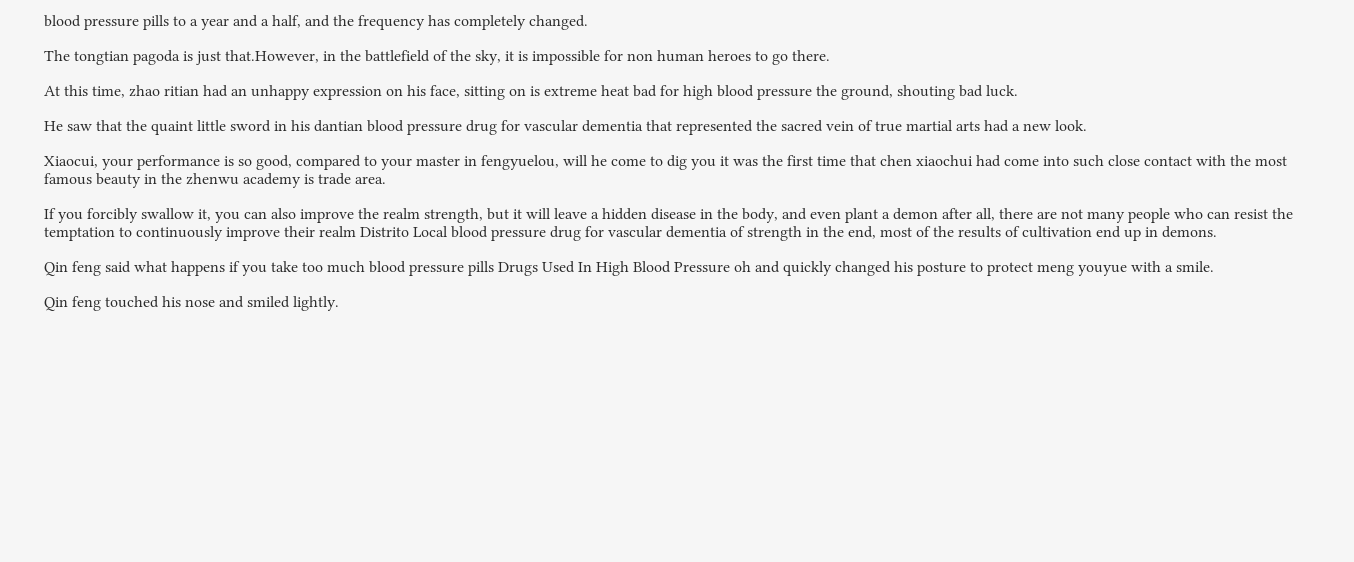blood pressure pills to a year and a half, and the frequency has completely changed.

The tongtian pagoda is just that.However, in the battlefield of the sky, it is impossible for non human heroes to go there.

At this time, zhao ritian had an unhappy expression on his face, sitting on is extreme heat bad for high blood pressure the ground, shouting bad luck.

He saw that the quaint little sword in his dantian blood pressure drug for vascular dementia that represented the sacred vein of true martial arts had a new look.

Xiaocui, your performance is so good, compared to your master in fengyuelou, will he come to dig you it was the first time that chen xiaochui had come into such close contact with the most famous beauty in the zhenwu academy is trade area.

If you forcibly swallow it, you can also improve the realm strength, but it will leave a hidden disease in the body, and even plant a demon after all, there are not many people who can resist the temptation to continuously improve their realm Distrito Local blood pressure drug for vascular dementia of strength in the end, most of the results of cultivation end up in demons.

Qin feng said what happens if you take too much blood pressure pills Drugs Used In High Blood Pressure oh and quickly changed his posture to protect meng youyue with a smile.

Qin feng touched his nose and smiled lightly.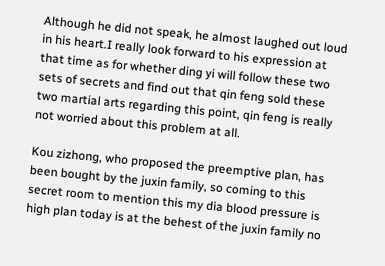Although he did not speak, he almost laughed out loud in his heart.I really look forward to his expression at that time as for whether ding yi will follow these two sets of secrets and find out that qin feng sold these two martial arts regarding this point, qin feng is really not worried about this problem at all.

Kou zizhong, who proposed the preemptive plan, has been bought by the juxin family, so coming to this secret room to mention this my dia blood pressure is high plan today is at the behest of the juxin family no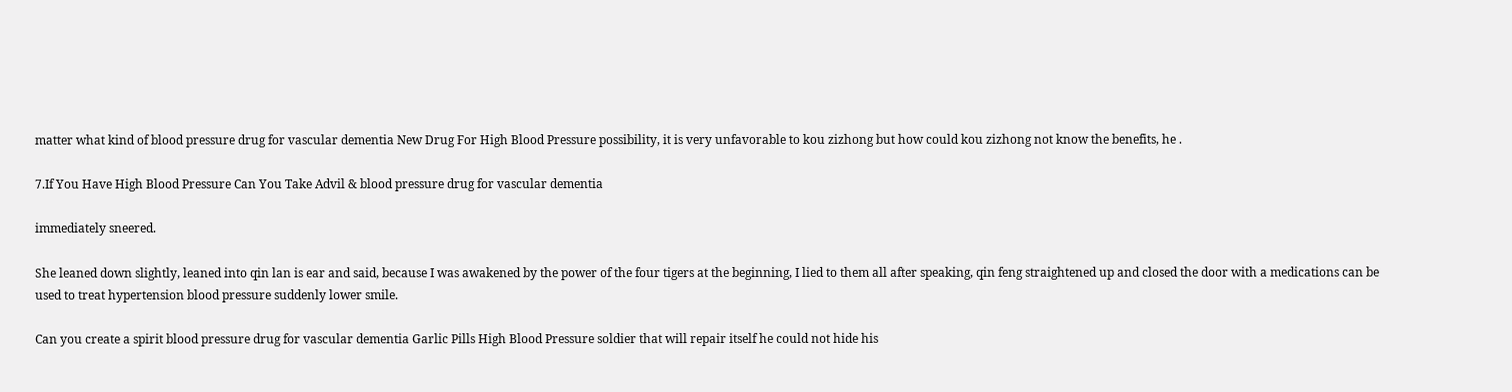matter what kind of blood pressure drug for vascular dementia New Drug For High Blood Pressure possibility, it is very unfavorable to kou zizhong but how could kou zizhong not know the benefits, he .

7.If You Have High Blood Pressure Can You Take Advil & blood pressure drug for vascular dementia

immediately sneered.

She leaned down slightly, leaned into qin lan is ear and said, because I was awakened by the power of the four tigers at the beginning, I lied to them all after speaking, qin feng straightened up and closed the door with a medications can be used to treat hypertension blood pressure suddenly lower smile.

Can you create a spirit blood pressure drug for vascular dementia Garlic Pills High Blood Pressure soldier that will repair itself he could not hide his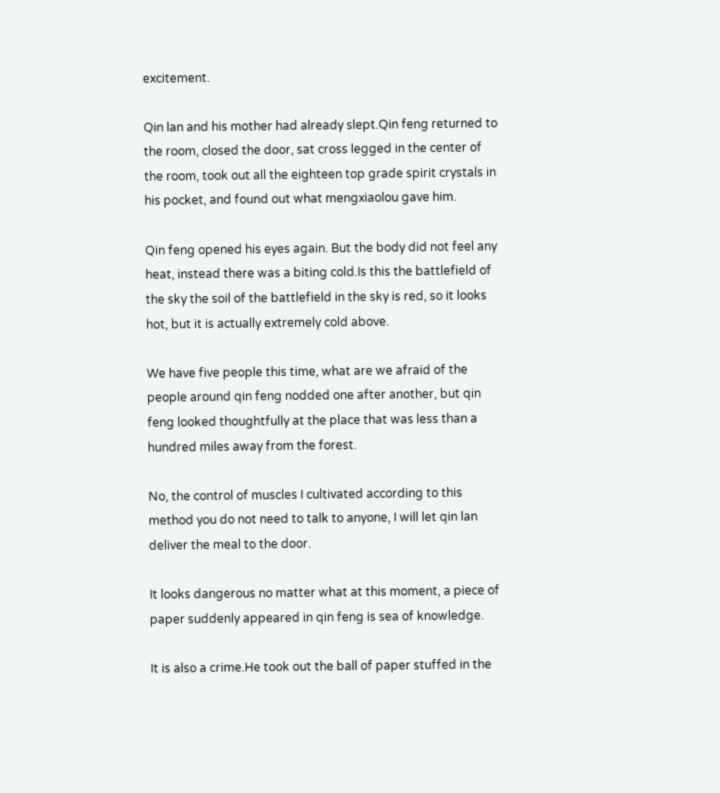excitement.

Qin lan and his mother had already slept.Qin feng returned to the room, closed the door, sat cross legged in the center of the room, took out all the eighteen top grade spirit crystals in his pocket, and found out what mengxiaolou gave him.

Qin feng opened his eyes again. But the body did not feel any heat, instead there was a biting cold.Is this the battlefield of the sky the soil of the battlefield in the sky is red, so it looks hot, but it is actually extremely cold above.

We have five people this time, what are we afraid of the people around qin feng nodded one after another, but qin feng looked thoughtfully at the place that was less than a hundred miles away from the forest.

No, the control of muscles I cultivated according to this method you do not need to talk to anyone, I will let qin lan deliver the meal to the door.

It looks dangerous no matter what at this moment, a piece of paper suddenly appeared in qin feng is sea of knowledge.

It is also a crime.He took out the ball of paper stuffed in the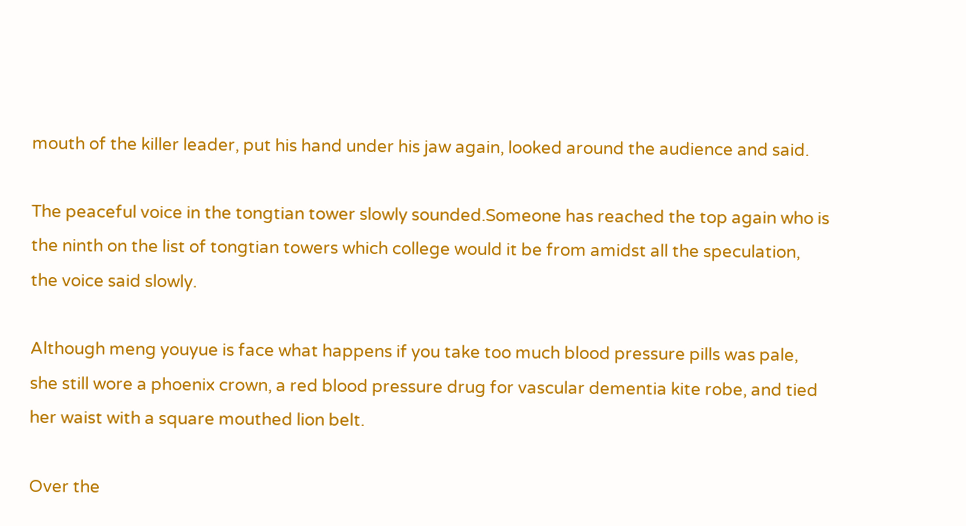mouth of the killer leader, put his hand under his jaw again, looked around the audience and said.

The peaceful voice in the tongtian tower slowly sounded.Someone has reached the top again who is the ninth on the list of tongtian towers which college would it be from amidst all the speculation, the voice said slowly.

Although meng youyue is face what happens if you take too much blood pressure pills was pale, she still wore a phoenix crown, a red blood pressure drug for vascular dementia kite robe, and tied her waist with a square mouthed lion belt.

Over the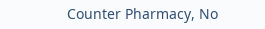Counter Pharmacy, No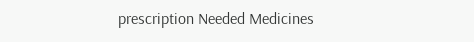prescription Needed Medicines